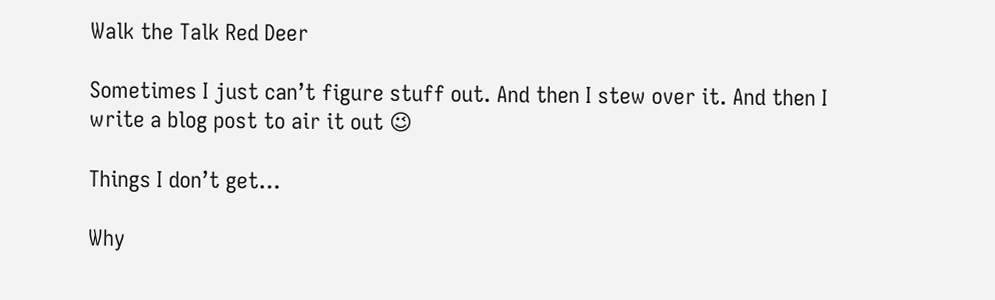Walk the Talk Red Deer

Sometimes I just can’t figure stuff out. And then I stew over it. And then I write a blog post to air it out 😉

Things I don’t get…

Why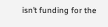isn’t funding for the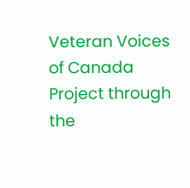Veteran Voices of Canada Project through the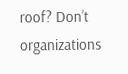roof? Don’t organizations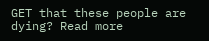GET that these people are dying? Read more